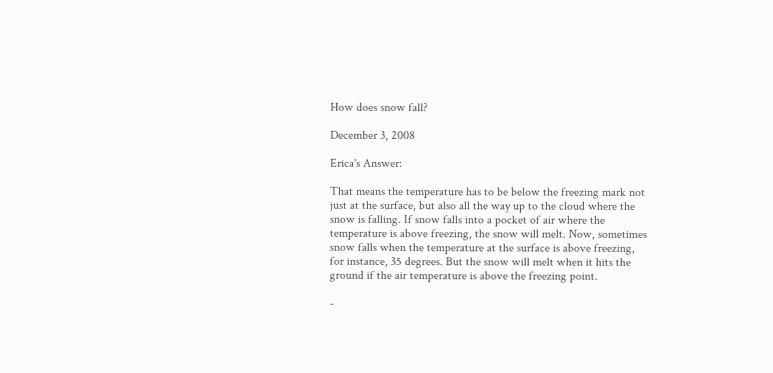How does snow fall?

December 3, 2008

Erica's Answer:

That means the temperature has to be below the freezing mark not just at the surface, but also all the way up to the cloud where the snow is falling. If snow falls into a pocket of air where the temperature is above freezing, the snow will melt. Now, sometimes snow falls when the temperature at the surface is above freezing, for instance, 35 degrees. But the snow will melt when it hits the ground if the air temperature is above the freezing point.

-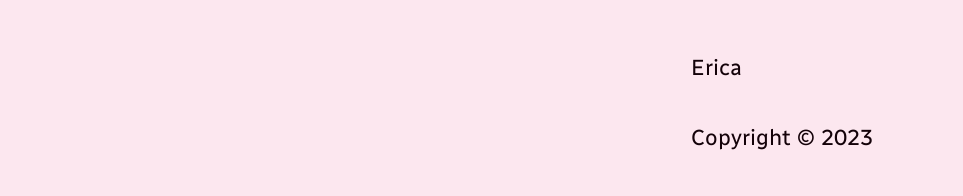Erica

Copyright © 2023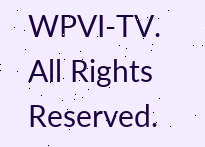WPVI-TV. All Rights Reserved.